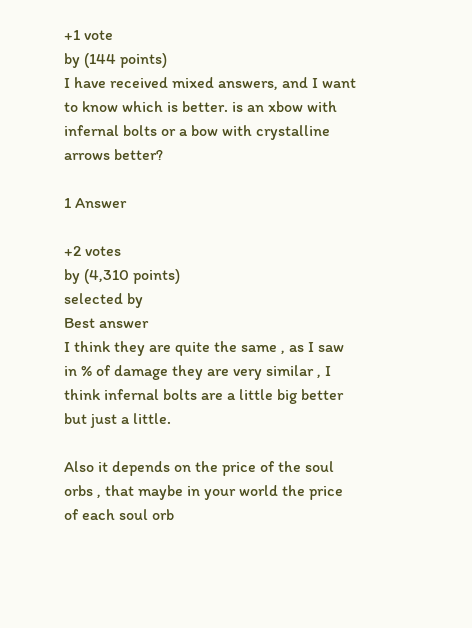+1 vote
by (144 points)
I have received mixed answers, and I want to know which is better. is an xbow with infernal bolts or a bow with crystalline arrows better?

1 Answer

+2 votes
by (4,310 points)
selected by
Best answer
I think they are quite the same , as I saw in % of damage they are very similar , I think infernal bolts are a little big better but just a little.

Also it depends on the price of the soul orbs , that maybe in your world the price of each soul orb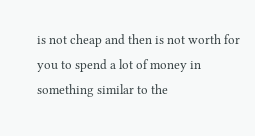is not cheap and then is not worth for you to spend a lot of money in something similar to the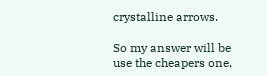crystalline arrows.

So my answer will be use the cheapers one,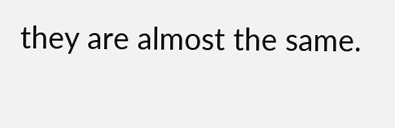they are almost the same.